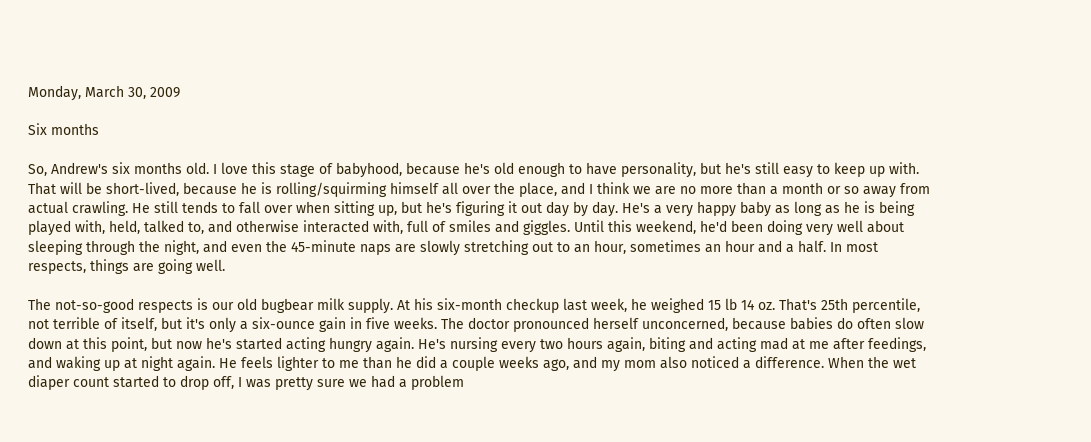Monday, March 30, 2009

Six months

So, Andrew's six months old. I love this stage of babyhood, because he's old enough to have personality, but he's still easy to keep up with. That will be short-lived, because he is rolling/squirming himself all over the place, and I think we are no more than a month or so away from actual crawling. He still tends to fall over when sitting up, but he's figuring it out day by day. He's a very happy baby as long as he is being played with, held, talked to, and otherwise interacted with, full of smiles and giggles. Until this weekend, he'd been doing very well about sleeping through the night, and even the 45-minute naps are slowly stretching out to an hour, sometimes an hour and a half. In most respects, things are going well.

The not-so-good respects is our old bugbear milk supply. At his six-month checkup last week, he weighed 15 lb 14 oz. That's 25th percentile, not terrible of itself, but it's only a six-ounce gain in five weeks. The doctor pronounced herself unconcerned, because babies do often slow down at this point, but now he's started acting hungry again. He's nursing every two hours again, biting and acting mad at me after feedings, and waking up at night again. He feels lighter to me than he did a couple weeks ago, and my mom also noticed a difference. When the wet diaper count started to drop off, I was pretty sure we had a problem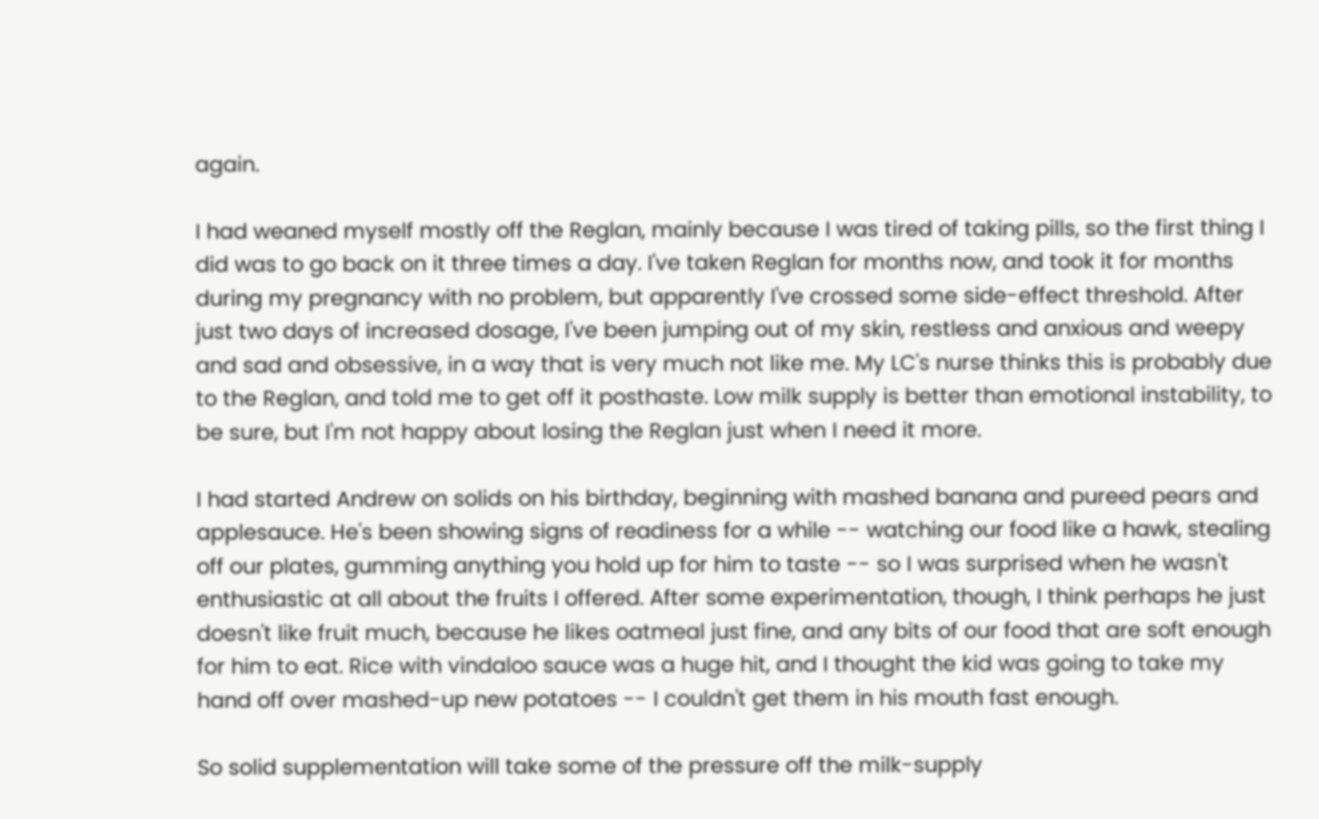again.

I had weaned myself mostly off the Reglan, mainly because I was tired of taking pills, so the first thing I did was to go back on it three times a day. I've taken Reglan for months now, and took it for months during my pregnancy with no problem, but apparently I've crossed some side-effect threshold. After just two days of increased dosage, I've been jumping out of my skin, restless and anxious and weepy and sad and obsessive, in a way that is very much not like me. My LC's nurse thinks this is probably due to the Reglan, and told me to get off it posthaste. Low milk supply is better than emotional instability, to be sure, but I'm not happy about losing the Reglan just when I need it more.

I had started Andrew on solids on his birthday, beginning with mashed banana and pureed pears and applesauce. He's been showing signs of readiness for a while -- watching our food like a hawk, stealing off our plates, gumming anything you hold up for him to taste -- so I was surprised when he wasn't enthusiastic at all about the fruits I offered. After some experimentation, though, I think perhaps he just doesn't like fruit much, because he likes oatmeal just fine, and any bits of our food that are soft enough for him to eat. Rice with vindaloo sauce was a huge hit, and I thought the kid was going to take my hand off over mashed-up new potatoes -- I couldn't get them in his mouth fast enough.

So solid supplementation will take some of the pressure off the milk-supply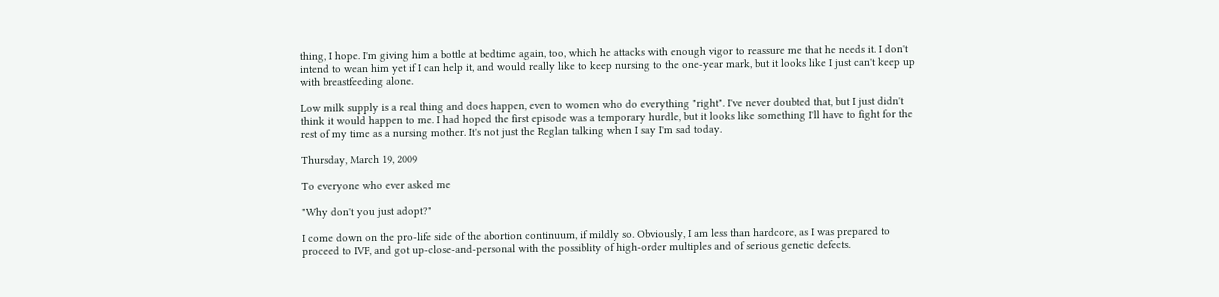thing, I hope. I'm giving him a bottle at bedtime again, too, which he attacks with enough vigor to reassure me that he needs it. I don't intend to wean him yet if I can help it, and would really like to keep nursing to the one-year mark, but it looks like I just can't keep up with breastfeeding alone.

Low milk supply is a real thing and does happen, even to women who do everything "right". I've never doubted that, but I just didn't think it would happen to me. I had hoped the first episode was a temporary hurdle, but it looks like something I'll have to fight for the rest of my time as a nursing mother. It's not just the Reglan talking when I say I'm sad today.

Thursday, March 19, 2009

To everyone who ever asked me

"Why don't you just adopt?"

I come down on the pro-life side of the abortion continuum, if mildly so. Obviously, I am less than hardcore, as I was prepared to proceed to IVF, and got up-close-and-personal with the possiblity of high-order multiples and of serious genetic defects.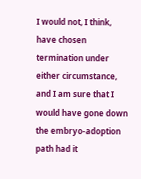I would not, I think, have chosen termination under either circumstance, and I am sure that I would have gone down the embryo-adoption path had it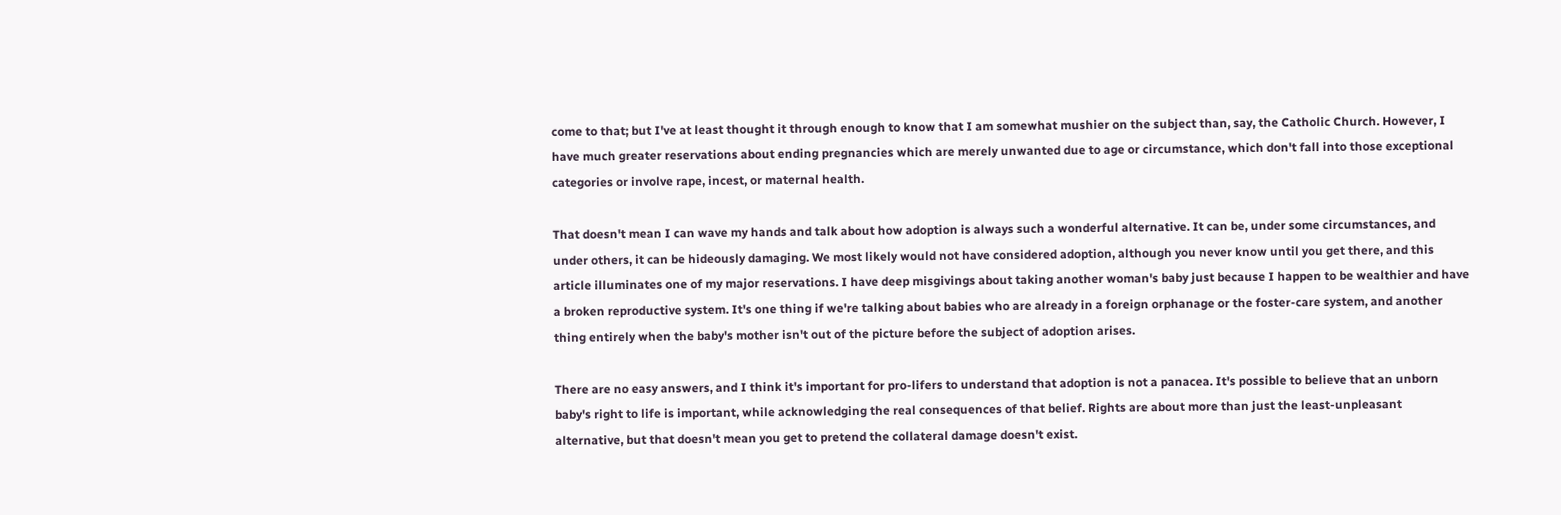come to that; but I've at least thought it through enough to know that I am somewhat mushier on the subject than, say, the Catholic Church. However, I have much greater reservations about ending pregnancies which are merely unwanted due to age or circumstance, which don't fall into those exceptional categories or involve rape, incest, or maternal health.

That doesn't mean I can wave my hands and talk about how adoption is always such a wonderful alternative. It can be, under some circumstances, and under others, it can be hideously damaging. We most likely would not have considered adoption, although you never know until you get there, and this article illuminates one of my major reservations. I have deep misgivings about taking another woman's baby just because I happen to be wealthier and have a broken reproductive system. It's one thing if we're talking about babies who are already in a foreign orphanage or the foster-care system, and another thing entirely when the baby's mother isn't out of the picture before the subject of adoption arises.

There are no easy answers, and I think it's important for pro-lifers to understand that adoption is not a panacea. It's possible to believe that an unborn baby's right to life is important, while acknowledging the real consequences of that belief. Rights are about more than just the least-unpleasant alternative, but that doesn't mean you get to pretend the collateral damage doesn't exist.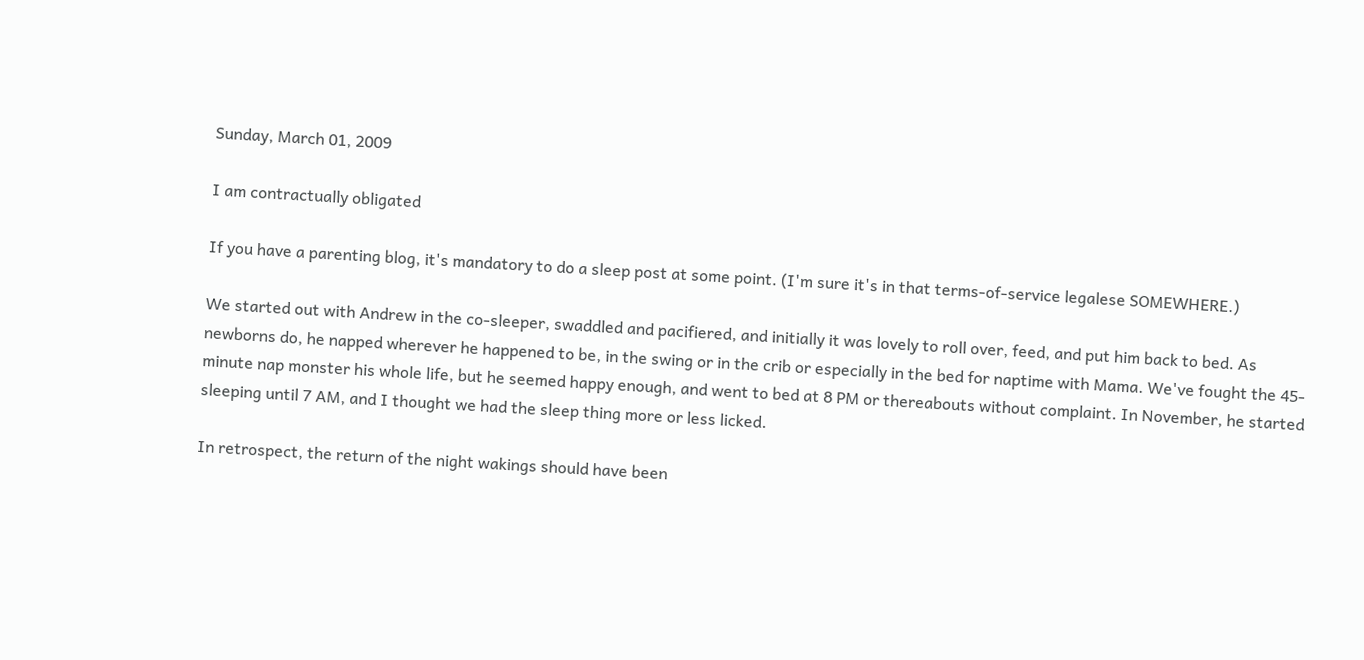Sunday, March 01, 2009

I am contractually obligated

If you have a parenting blog, it's mandatory to do a sleep post at some point. (I'm sure it's in that terms-of-service legalese SOMEWHERE.)

We started out with Andrew in the co-sleeper, swaddled and pacifiered, and initially it was lovely to roll over, feed, and put him back to bed. As newborns do, he napped wherever he happened to be, in the swing or in the crib or especially in the bed for naptime with Mama. We've fought the 45-minute nap monster his whole life, but he seemed happy enough, and went to bed at 8 PM or thereabouts without complaint. In November, he started sleeping until 7 AM, and I thought we had the sleep thing more or less licked.

In retrospect, the return of the night wakings should have been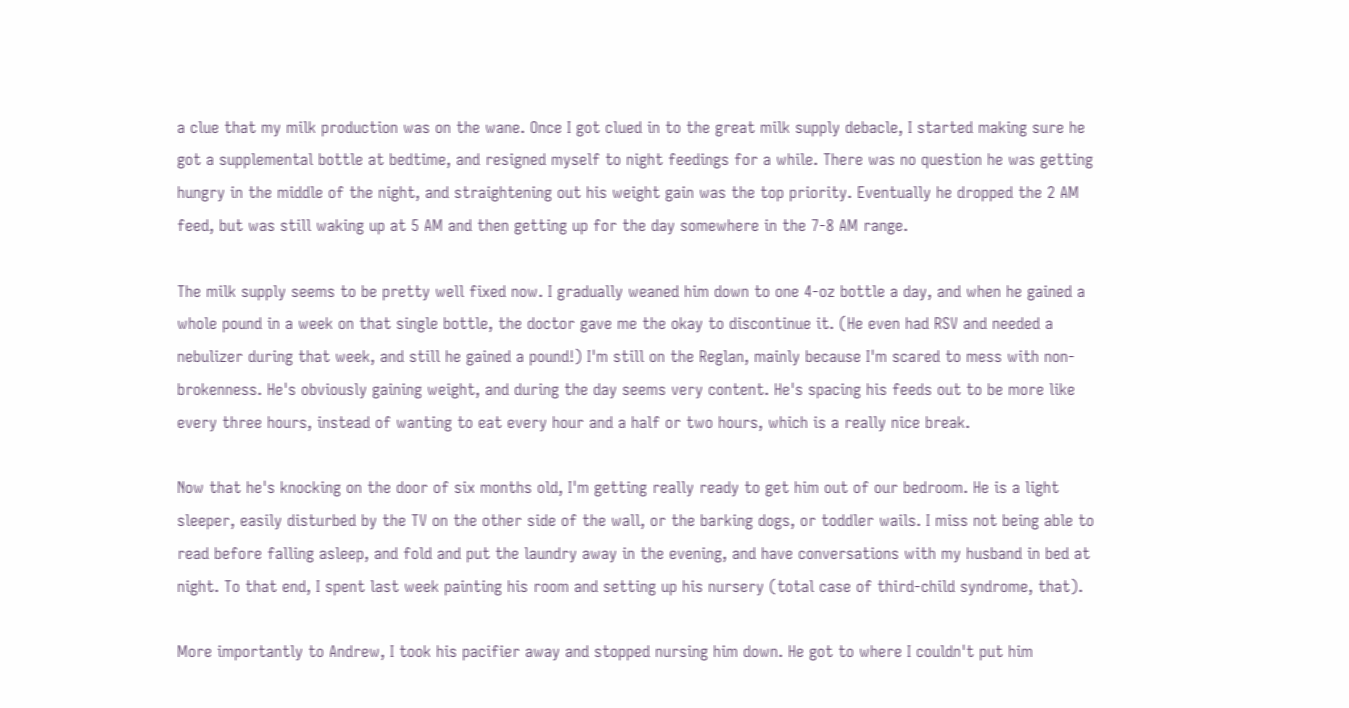a clue that my milk production was on the wane. Once I got clued in to the great milk supply debacle, I started making sure he got a supplemental bottle at bedtime, and resigned myself to night feedings for a while. There was no question he was getting hungry in the middle of the night, and straightening out his weight gain was the top priority. Eventually he dropped the 2 AM feed, but was still waking up at 5 AM and then getting up for the day somewhere in the 7-8 AM range.

The milk supply seems to be pretty well fixed now. I gradually weaned him down to one 4-oz bottle a day, and when he gained a whole pound in a week on that single bottle, the doctor gave me the okay to discontinue it. (He even had RSV and needed a nebulizer during that week, and still he gained a pound!) I'm still on the Reglan, mainly because I'm scared to mess with non-brokenness. He's obviously gaining weight, and during the day seems very content. He's spacing his feeds out to be more like every three hours, instead of wanting to eat every hour and a half or two hours, which is a really nice break.

Now that he's knocking on the door of six months old, I'm getting really ready to get him out of our bedroom. He is a light sleeper, easily disturbed by the TV on the other side of the wall, or the barking dogs, or toddler wails. I miss not being able to read before falling asleep, and fold and put the laundry away in the evening, and have conversations with my husband in bed at night. To that end, I spent last week painting his room and setting up his nursery (total case of third-child syndrome, that).

More importantly to Andrew, I took his pacifier away and stopped nursing him down. He got to where I couldn't put him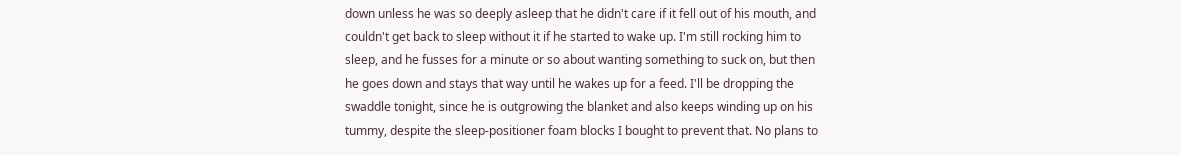down unless he was so deeply asleep that he didn't care if it fell out of his mouth, and couldn't get back to sleep without it if he started to wake up. I'm still rocking him to sleep, and he fusses for a minute or so about wanting something to suck on, but then he goes down and stays that way until he wakes up for a feed. I'll be dropping the swaddle tonight, since he is outgrowing the blanket and also keeps winding up on his tummy, despite the sleep-positioner foam blocks I bought to prevent that. No plans to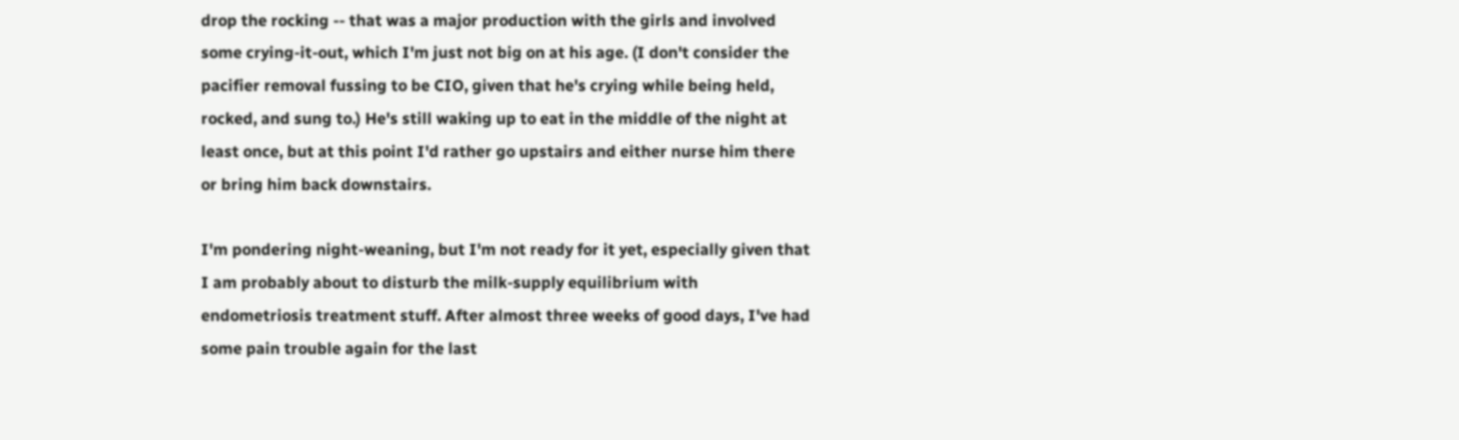drop the rocking -- that was a major production with the girls and involved some crying-it-out, which I'm just not big on at his age. (I don't consider the pacifier removal fussing to be CIO, given that he's crying while being held, rocked, and sung to.) He's still waking up to eat in the middle of the night at least once, but at this point I'd rather go upstairs and either nurse him there or bring him back downstairs.

I'm pondering night-weaning, but I'm not ready for it yet, especially given that I am probably about to disturb the milk-supply equilibrium with endometriosis treatment stuff. After almost three weeks of good days, I've had some pain trouble again for the last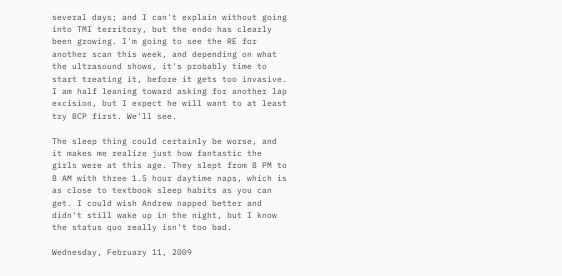several days; and I can't explain without going into TMI territory, but the endo has clearly been growing. I'm going to see the RE for another scan this week, and depending on what the ultrasound shows, it's probably time to start treating it, before it gets too invasive. I am half leaning toward asking for another lap excision, but I expect he will want to at least try BCP first. We'll see.

The sleep thing could certainly be worse, and it makes me realize just how fantastic the girls were at this age. They slept from 8 PM to 8 AM with three 1.5 hour daytime naps, which is as close to textbook sleep habits as you can get. I could wish Andrew napped better and didn't still wake up in the night, but I know the status quo really isn't too bad.

Wednesday, February 11, 2009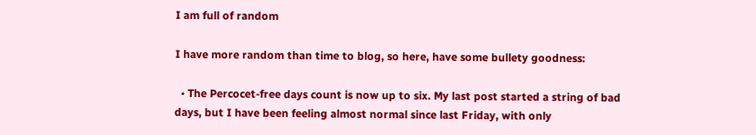I am full of random

I have more random than time to blog, so here, have some bullety goodness:

  • The Percocet-free days count is now up to six. My last post started a string of bad days, but I have been feeling almost normal since last Friday, with only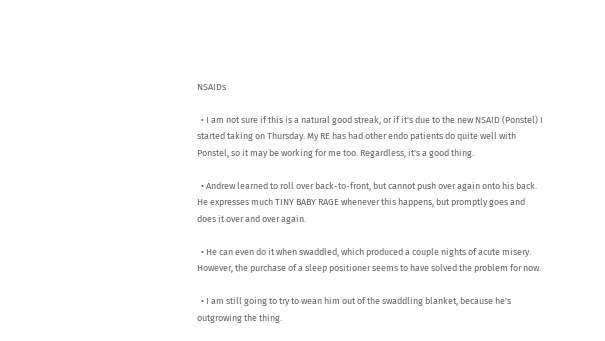NSAIDs

  • I am not sure if this is a natural good streak, or if it's due to the new NSAID (Ponstel) I started taking on Thursday. My RE has had other endo patients do quite well with Ponstel, so it may be working for me too. Regardless, it's a good thing.

  • Andrew learned to roll over back-to-front, but cannot push over again onto his back. He expresses much TINY BABY RAGE whenever this happens, but promptly goes and does it over and over again.

  • He can even do it when swaddled, which produced a couple nights of acute misery. However, the purchase of a sleep positioner seems to have solved the problem for now.

  • I am still going to try to wean him out of the swaddling blanket, because he's outgrowing the thing.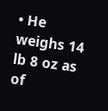• He weighs 14 lb 8 oz as of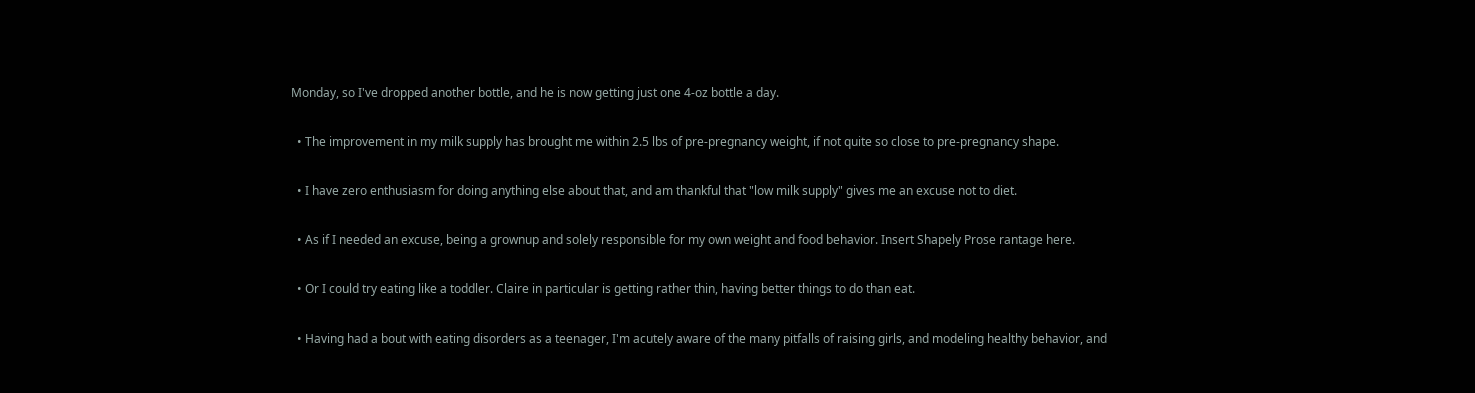Monday, so I've dropped another bottle, and he is now getting just one 4-oz bottle a day.

  • The improvement in my milk supply has brought me within 2.5 lbs of pre-pregnancy weight, if not quite so close to pre-pregnancy shape.

  • I have zero enthusiasm for doing anything else about that, and am thankful that "low milk supply" gives me an excuse not to diet.

  • As if I needed an excuse, being a grownup and solely responsible for my own weight and food behavior. Insert Shapely Prose rantage here.

  • Or I could try eating like a toddler. Claire in particular is getting rather thin, having better things to do than eat.

  • Having had a bout with eating disorders as a teenager, I'm acutely aware of the many pitfalls of raising girls, and modeling healthy behavior, and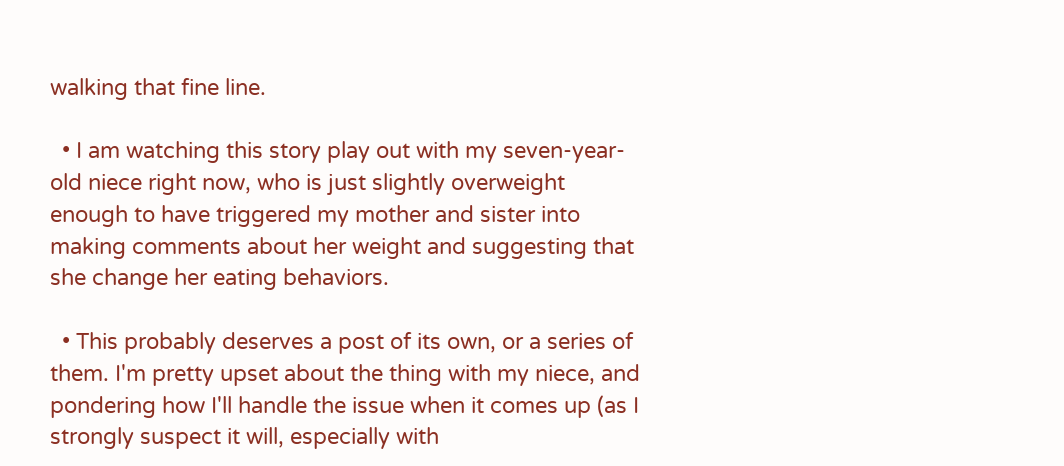walking that fine line.

  • I am watching this story play out with my seven-year-old niece right now, who is just slightly overweight enough to have triggered my mother and sister into making comments about her weight and suggesting that she change her eating behaviors.

  • This probably deserves a post of its own, or a series of them. I'm pretty upset about the thing with my niece, and pondering how I'll handle the issue when it comes up (as I strongly suspect it will, especially with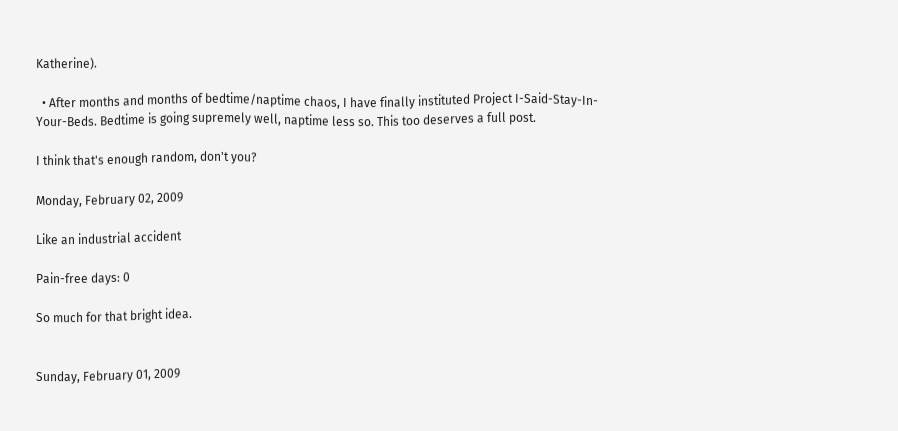Katherine).

  • After months and months of bedtime/naptime chaos, I have finally instituted Project I-Said-Stay-In-Your-Beds. Bedtime is going supremely well, naptime less so. This too deserves a full post.

I think that's enough random, don't you?

Monday, February 02, 2009

Like an industrial accident

Pain-free days: 0

So much for that bright idea.


Sunday, February 01, 2009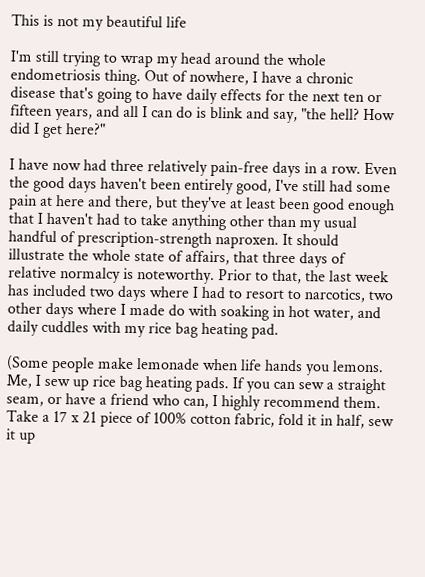This is not my beautiful life

I'm still trying to wrap my head around the whole endometriosis thing. Out of nowhere, I have a chronic disease that's going to have daily effects for the next ten or fifteen years, and all I can do is blink and say, "the hell? How did I get here?"

I have now had three relatively pain-free days in a row. Even the good days haven't been entirely good, I've still had some pain at here and there, but they've at least been good enough that I haven't had to take anything other than my usual handful of prescription-strength naproxen. It should illustrate the whole state of affairs, that three days of relative normalcy is noteworthy. Prior to that, the last week has included two days where I had to resort to narcotics, two other days where I made do with soaking in hot water, and daily cuddles with my rice bag heating pad.

(Some people make lemonade when life hands you lemons. Me, I sew up rice bag heating pads. If you can sew a straight seam, or have a friend who can, I highly recommend them. Take a 17 x 21 piece of 100% cotton fabric, fold it in half, sew it up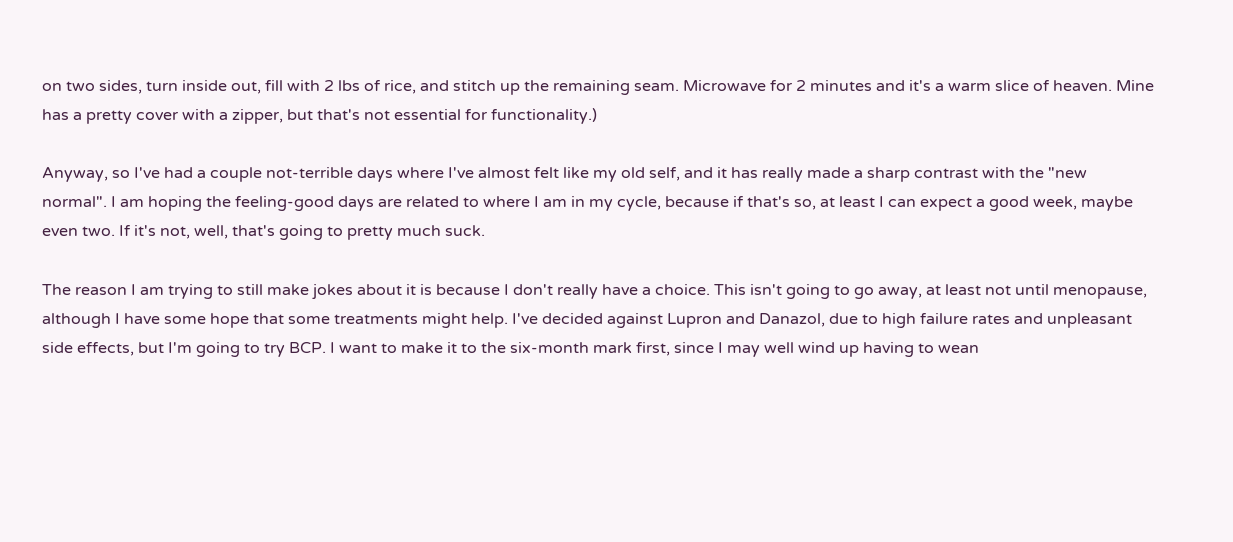on two sides, turn inside out, fill with 2 lbs of rice, and stitch up the remaining seam. Microwave for 2 minutes and it's a warm slice of heaven. Mine has a pretty cover with a zipper, but that's not essential for functionality.)

Anyway, so I've had a couple not-terrible days where I've almost felt like my old self, and it has really made a sharp contrast with the "new normal". I am hoping the feeling-good days are related to where I am in my cycle, because if that's so, at least I can expect a good week, maybe even two. If it's not, well, that's going to pretty much suck.

The reason I am trying to still make jokes about it is because I don't really have a choice. This isn't going to go away, at least not until menopause, although I have some hope that some treatments might help. I've decided against Lupron and Danazol, due to high failure rates and unpleasant side effects, but I'm going to try BCP. I want to make it to the six-month mark first, since I may well wind up having to wean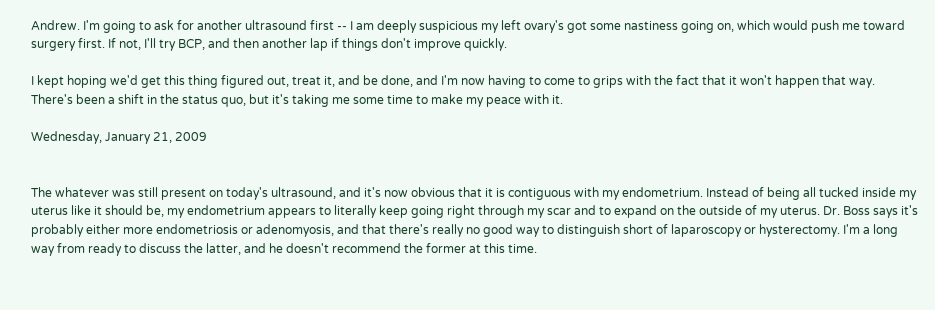Andrew. I'm going to ask for another ultrasound first -- I am deeply suspicious my left ovary's got some nastiness going on, which would push me toward surgery first. If not, I'll try BCP, and then another lap if things don't improve quickly.

I kept hoping we'd get this thing figured out, treat it, and be done, and I'm now having to come to grips with the fact that it won't happen that way. There's been a shift in the status quo, but it's taking me some time to make my peace with it.

Wednesday, January 21, 2009


The whatever was still present on today's ultrasound, and it's now obvious that it is contiguous with my endometrium. Instead of being all tucked inside my uterus like it should be, my endometrium appears to literally keep going right through my scar and to expand on the outside of my uterus. Dr. Boss says it's probably either more endometriosis or adenomyosis, and that there's really no good way to distinguish short of laparoscopy or hysterectomy. I'm a long way from ready to discuss the latter, and he doesn't recommend the former at this time.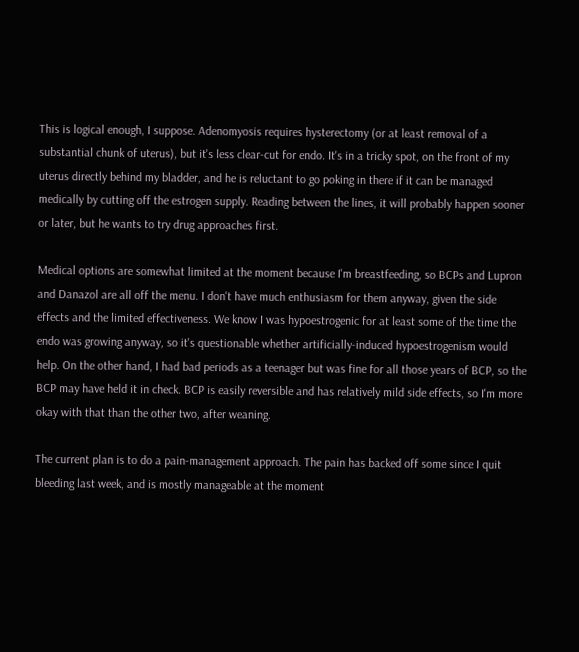This is logical enough, I suppose. Adenomyosis requires hysterectomy (or at least removal of a substantial chunk of uterus), but it's less clear-cut for endo. It's in a tricky spot, on the front of my uterus directly behind my bladder, and he is reluctant to go poking in there if it can be managed medically by cutting off the estrogen supply. Reading between the lines, it will probably happen sooner or later, but he wants to try drug approaches first.

Medical options are somewhat limited at the moment because I'm breastfeeding, so BCPs and Lupron and Danazol are all off the menu. I don't have much enthusiasm for them anyway, given the side effects and the limited effectiveness. We know I was hypoestrogenic for at least some of the time the endo was growing anyway, so it's questionable whether artificially-induced hypoestrogenism would help. On the other hand, I had bad periods as a teenager but was fine for all those years of BCP, so the BCP may have held it in check. BCP is easily reversible and has relatively mild side effects, so I'm more okay with that than the other two, after weaning.

The current plan is to do a pain-management approach. The pain has backed off some since I quit bleeding last week, and is mostly manageable at the moment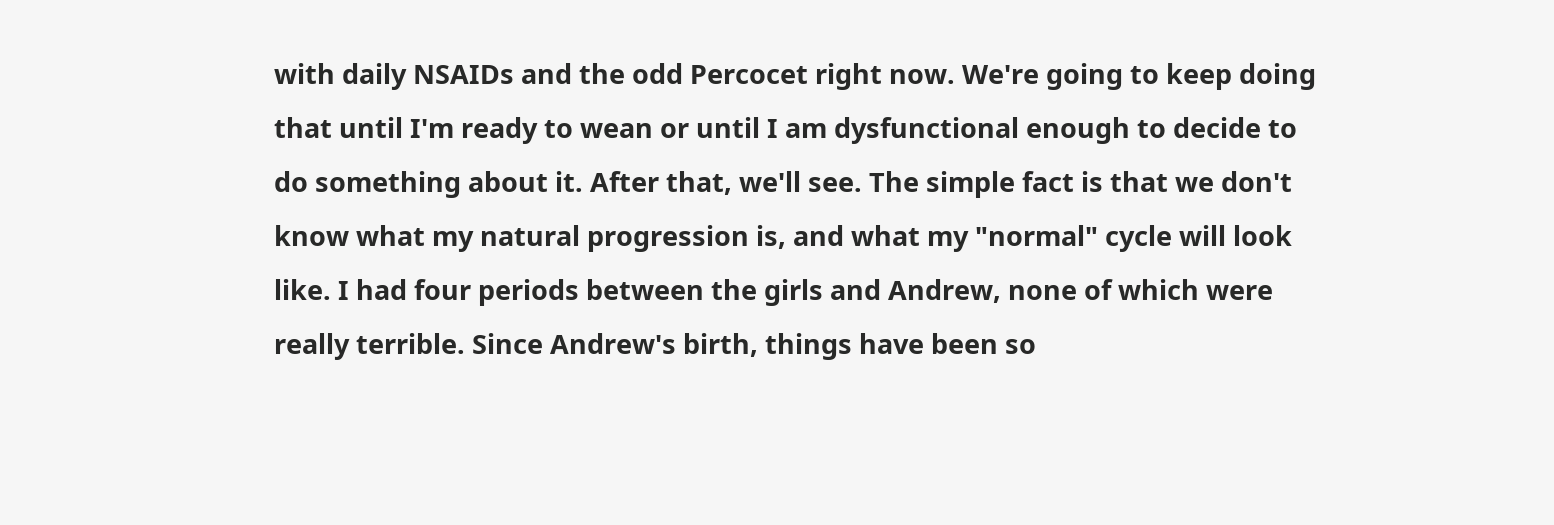with daily NSAIDs and the odd Percocet right now. We're going to keep doing that until I'm ready to wean or until I am dysfunctional enough to decide to do something about it. After that, we'll see. The simple fact is that we don't know what my natural progression is, and what my "normal" cycle will look like. I had four periods between the girls and Andrew, none of which were really terrible. Since Andrew's birth, things have been so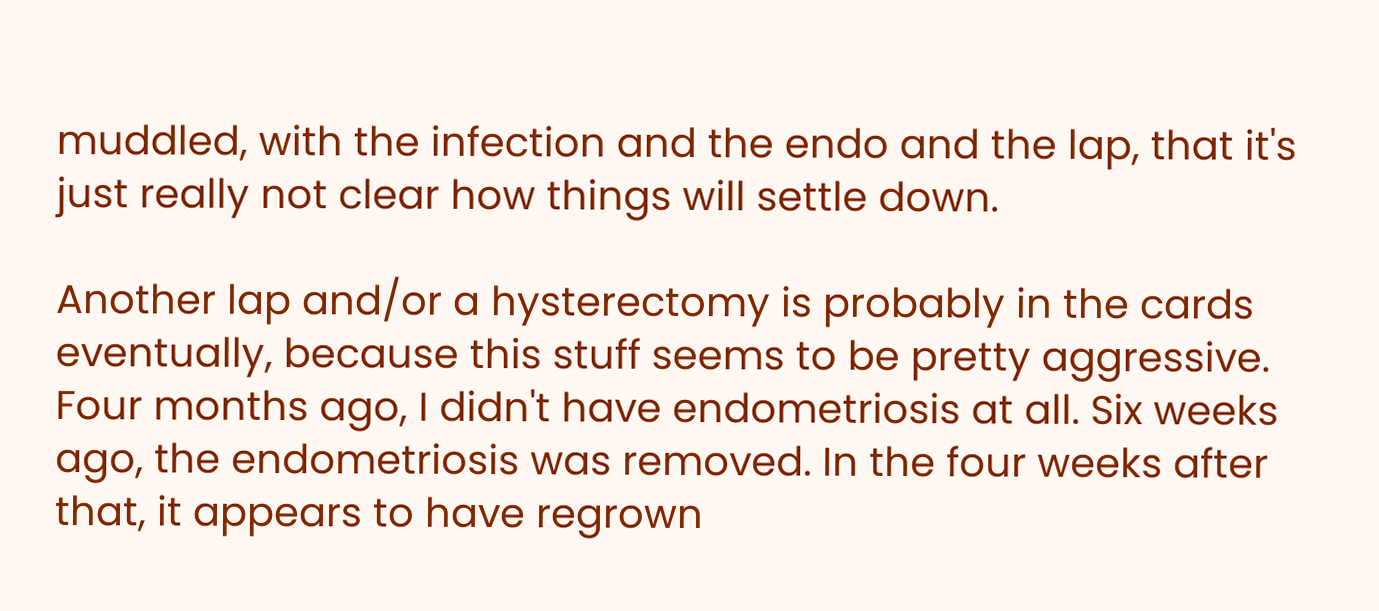muddled, with the infection and the endo and the lap, that it's just really not clear how things will settle down.

Another lap and/or a hysterectomy is probably in the cards eventually, because this stuff seems to be pretty aggressive. Four months ago, I didn't have endometriosis at all. Six weeks ago, the endometriosis was removed. In the four weeks after that, it appears to have regrown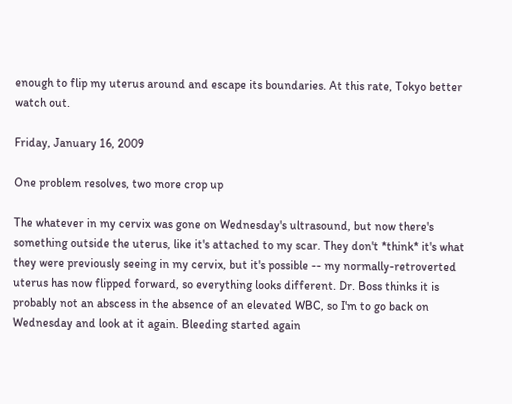enough to flip my uterus around and escape its boundaries. At this rate, Tokyo better watch out.

Friday, January 16, 2009

One problem resolves, two more crop up

The whatever in my cervix was gone on Wednesday's ultrasound, but now there's something outside the uterus, like it's attached to my scar. They don't *think* it's what they were previously seeing in my cervix, but it's possible -- my normally-retroverted uterus has now flipped forward, so everything looks different. Dr. Boss thinks it is probably not an abscess in the absence of an elevated WBC, so I'm to go back on Wednesday and look at it again. Bleeding started again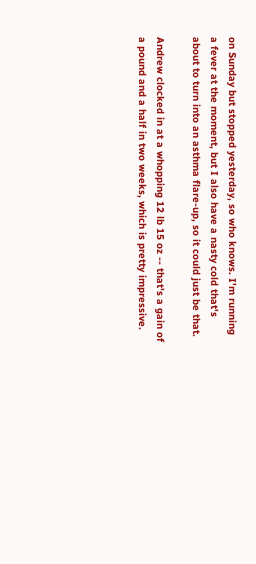on Sunday but stopped yesterday, so who knows. I'm running a fever at the moment, but I also have a nasty cold that's about to turn into an asthma flare-up, so it could just be that.

Andrew clocked in at a whopping 12 lb 15 oz -- that's a gain of a pound and a half in two weeks, which is pretty impressive.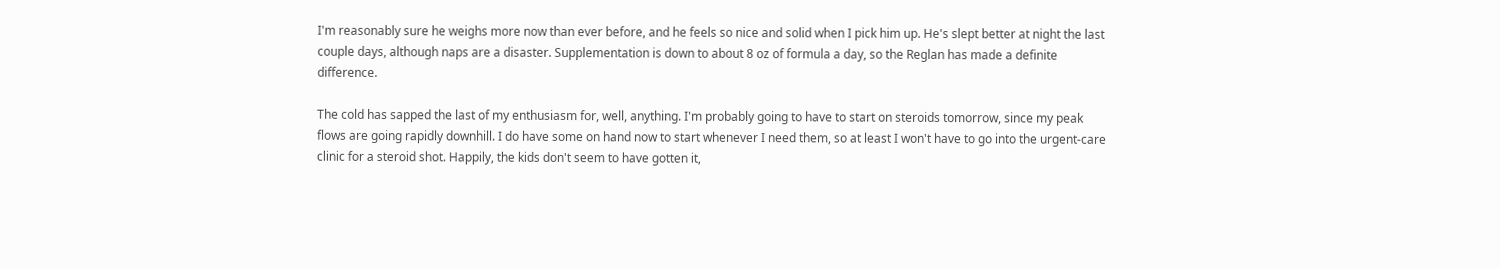I'm reasonably sure he weighs more now than ever before, and he feels so nice and solid when I pick him up. He's slept better at night the last couple days, although naps are a disaster. Supplementation is down to about 8 oz of formula a day, so the Reglan has made a definite difference.

The cold has sapped the last of my enthusiasm for, well, anything. I'm probably going to have to start on steroids tomorrow, since my peak flows are going rapidly downhill. I do have some on hand now to start whenever I need them, so at least I won't have to go into the urgent-care clinic for a steroid shot. Happily, the kids don't seem to have gotten it,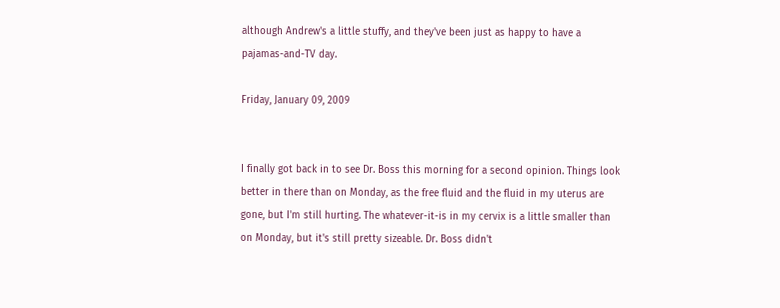although Andrew's a little stuffy, and they've been just as happy to have a pajamas-and-TV day.

Friday, January 09, 2009


I finally got back in to see Dr. Boss this morning for a second opinion. Things look better in there than on Monday, as the free fluid and the fluid in my uterus are gone, but I'm still hurting. The whatever-it-is in my cervix is a little smaller than on Monday, but it's still pretty sizeable. Dr. Boss didn't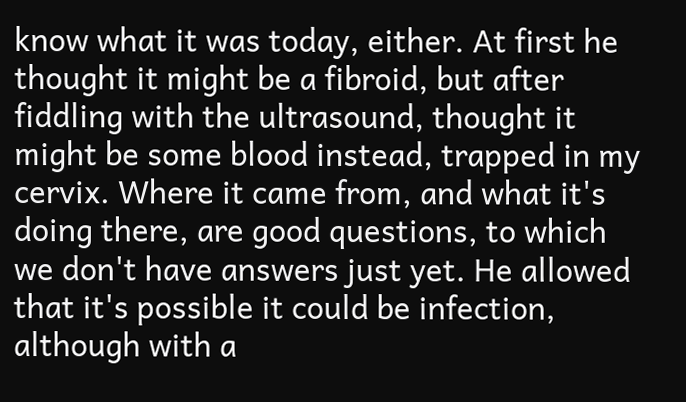know what it was today, either. At first he thought it might be a fibroid, but after fiddling with the ultrasound, thought it might be some blood instead, trapped in my cervix. Where it came from, and what it's doing there, are good questions, to which we don't have answers just yet. He allowed that it's possible it could be infection, although with a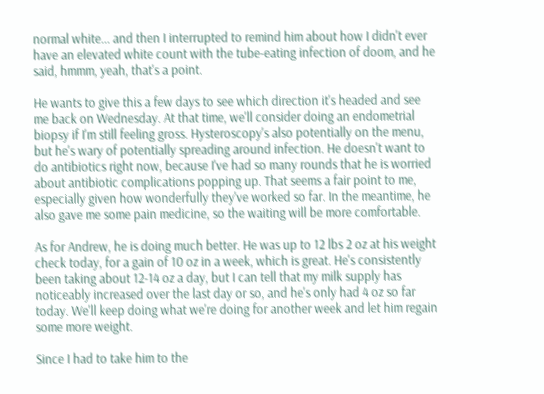normal white... and then I interrupted to remind him about how I didn't ever have an elevated white count with the tube-eating infection of doom, and he said, hmmm, yeah, that's a point.

He wants to give this a few days to see which direction it's headed and see me back on Wednesday. At that time, we'll consider doing an endometrial biopsy if I'm still feeling gross. Hysteroscopy's also potentially on the menu, but he's wary of potentially spreading around infection. He doesn't want to do antibiotics right now, because I've had so many rounds that he is worried about antibiotic complications popping up. That seems a fair point to me, especially given how wonderfully they've worked so far. In the meantime, he also gave me some pain medicine, so the waiting will be more comfortable.

As for Andrew, he is doing much better. He was up to 12 lbs 2 oz at his weight check today, for a gain of 10 oz in a week, which is great. He's consistently been taking about 12-14 oz a day, but I can tell that my milk supply has noticeably increased over the last day or so, and he's only had 4 oz so far today. We'll keep doing what we're doing for another week and let him regain some more weight.

Since I had to take him to the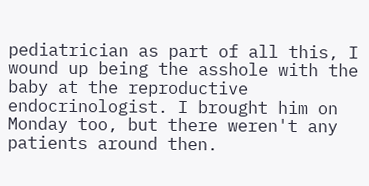pediatrician as part of all this, I wound up being the asshole with the baby at the reproductive endocrinologist. I brought him on Monday too, but there weren't any patients around then.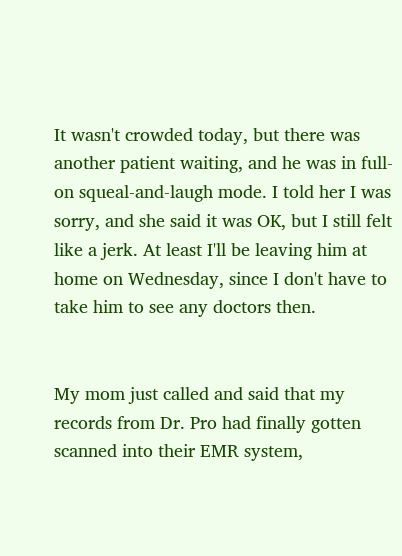It wasn't crowded today, but there was another patient waiting, and he was in full-on squeal-and-laugh mode. I told her I was sorry, and she said it was OK, but I still felt like a jerk. At least I'll be leaving him at home on Wednesday, since I don't have to take him to see any doctors then.


My mom just called and said that my records from Dr. Pro had finally gotten scanned into their EMR system,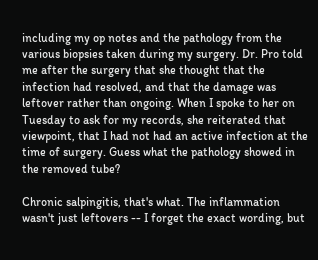including my op notes and the pathology from the various biopsies taken during my surgery. Dr. Pro told me after the surgery that she thought that the infection had resolved, and that the damage was leftover rather than ongoing. When I spoke to her on Tuesday to ask for my records, she reiterated that viewpoint, that I had not had an active infection at the time of surgery. Guess what the pathology showed in the removed tube?

Chronic salpingitis, that's what. The inflammation wasn't just leftovers -- I forget the exact wording, but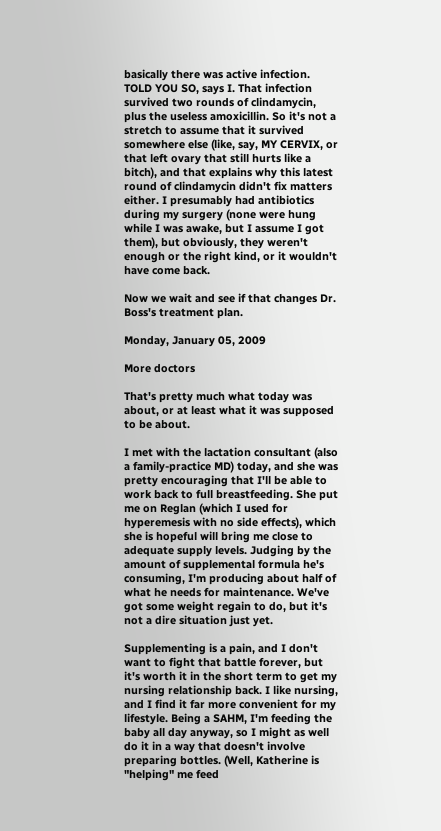basically there was active infection. TOLD YOU SO, says I. That infection survived two rounds of clindamycin, plus the useless amoxicillin. So it's not a stretch to assume that it survived somewhere else (like, say, MY CERVIX, or that left ovary that still hurts like a bitch), and that explains why this latest round of clindamycin didn't fix matters either. I presumably had antibiotics during my surgery (none were hung while I was awake, but I assume I got them), but obviously, they weren't enough or the right kind, or it wouldn't have come back.

Now we wait and see if that changes Dr. Boss's treatment plan.

Monday, January 05, 2009

More doctors

That's pretty much what today was about, or at least what it was supposed to be about.

I met with the lactation consultant (also a family-practice MD) today, and she was pretty encouraging that I'll be able to work back to full breastfeeding. She put me on Reglan (which I used for hyperemesis with no side effects), which she is hopeful will bring me close to adequate supply levels. Judging by the amount of supplemental formula he's consuming, I'm producing about half of what he needs for maintenance. We've got some weight regain to do, but it's not a dire situation just yet.

Supplementing is a pain, and I don't want to fight that battle forever, but it's worth it in the short term to get my nursing relationship back. I like nursing, and I find it far more convenient for my lifestyle. Being a SAHM, I'm feeding the baby all day anyway, so I might as well do it in a way that doesn't involve preparing bottles. (Well, Katherine is "helping" me feed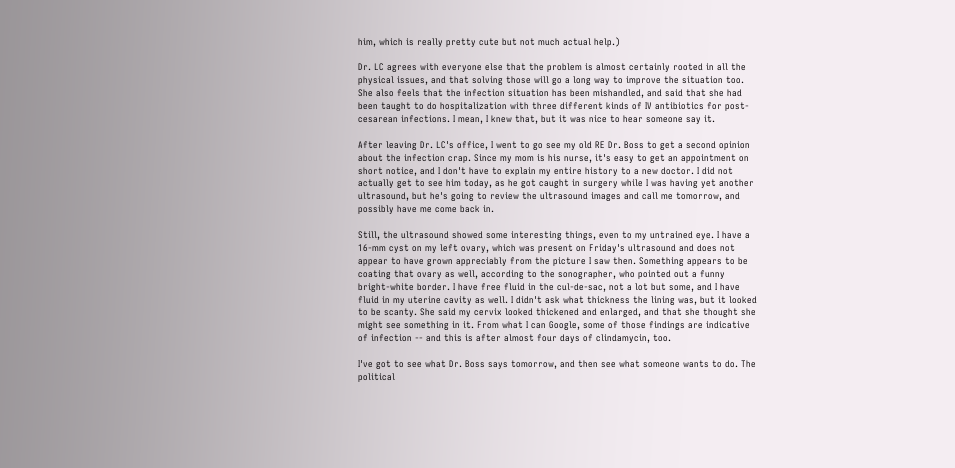him, which is really pretty cute but not much actual help.)

Dr. LC agrees with everyone else that the problem is almost certainly rooted in all the physical issues, and that solving those will go a long way to improve the situation too. She also feels that the infection situation has been mishandled, and said that she had been taught to do hospitalization with three different kinds of IV antibiotics for post-cesarean infections. I mean, I knew that, but it was nice to hear someone say it.

After leaving Dr. LC's office, I went to go see my old RE Dr. Boss to get a second opinion about the infection crap. Since my mom is his nurse, it's easy to get an appointment on short notice, and I don't have to explain my entire history to a new doctor. I did not actually get to see him today, as he got caught in surgery while I was having yet another ultrasound, but he's going to review the ultrasound images and call me tomorrow, and possibly have me come back in.

Still, the ultrasound showed some interesting things, even to my untrained eye. I have a 16-mm cyst on my left ovary, which was present on Friday's ultrasound and does not appear to have grown appreciably from the picture I saw then. Something appears to be coating that ovary as well, according to the sonographer, who pointed out a funny bright-white border. I have free fluid in the cul-de-sac, not a lot but some, and I have fluid in my uterine cavity as well. I didn't ask what thickness the lining was, but it looked to be scanty. She said my cervix looked thickened and enlarged, and that she thought she might see something in it. From what I can Google, some of those findings are indicative of infection -- and this is after almost four days of clindamycin, too.

I've got to see what Dr. Boss says tomorrow, and then see what someone wants to do. The political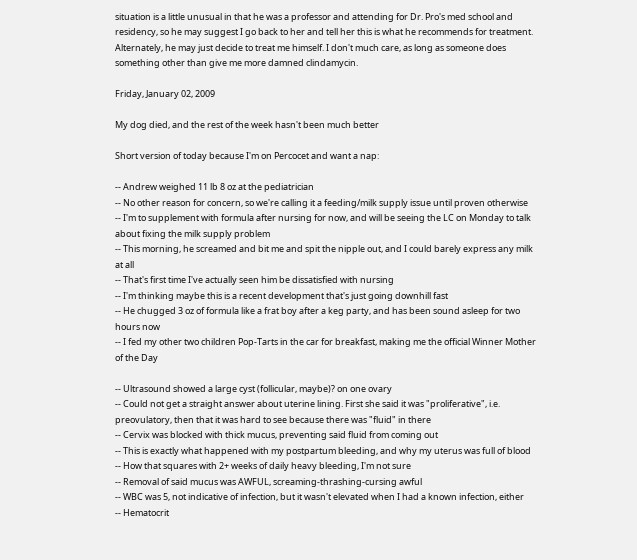situation is a little unusual in that he was a professor and attending for Dr. Pro's med school and residency, so he may suggest I go back to her and tell her this is what he recommends for treatment. Alternately, he may just decide to treat me himself. I don't much care, as long as someone does something other than give me more damned clindamycin.

Friday, January 02, 2009

My dog died, and the rest of the week hasn't been much better

Short version of today because I'm on Percocet and want a nap:

-- Andrew weighed 11 lb 8 oz at the pediatrician
-- No other reason for concern, so we're calling it a feeding/milk supply issue until proven otherwise
-- I'm to supplement with formula after nursing for now, and will be seeing the LC on Monday to talk about fixing the milk supply problem
-- This morning, he screamed and bit me and spit the nipple out, and I could barely express any milk at all
-- That's first time I've actually seen him be dissatisfied with nursing
-- I'm thinking maybe this is a recent development that's just going downhill fast
-- He chugged 3 oz of formula like a frat boy after a keg party, and has been sound asleep for two hours now
-- I fed my other two children Pop-Tarts in the car for breakfast, making me the official Winner Mother of the Day

-- Ultrasound showed a large cyst (follicular, maybe)? on one ovary
-- Could not get a straight answer about uterine lining. First she said it was "proliferative", i.e. preovulatory, then that it was hard to see because there was "fluid" in there
-- Cervix was blocked with thick mucus, preventing said fluid from coming out
-- This is exactly what happened with my postpartum bleeding, and why my uterus was full of blood
-- How that squares with 2+ weeks of daily heavy bleeding, I'm not sure
-- Removal of said mucus was AWFUL, screaming-thrashing-cursing awful
-- WBC was 5, not indicative of infection, but it wasn't elevated when I had a known infection, either
-- Hematocrit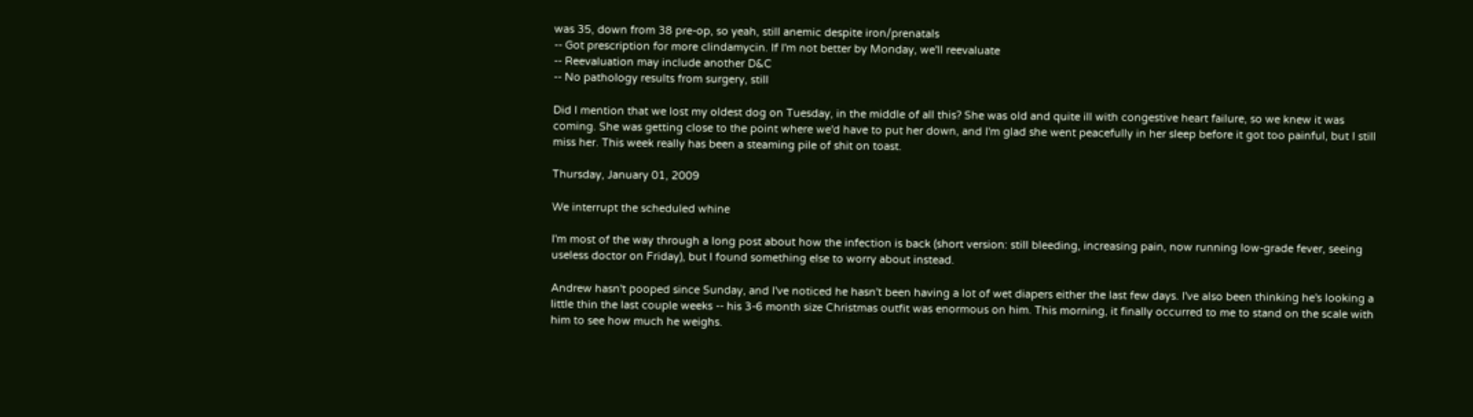was 35, down from 38 pre-op, so yeah, still anemic despite iron/prenatals
-- Got prescription for more clindamycin. If I'm not better by Monday, we'll reevaluate
-- Reevaluation may include another D&C
-- No pathology results from surgery, still

Did I mention that we lost my oldest dog on Tuesday, in the middle of all this? She was old and quite ill with congestive heart failure, so we knew it was coming. She was getting close to the point where we'd have to put her down, and I'm glad she went peacefully in her sleep before it got too painful, but I still miss her. This week really has been a steaming pile of shit on toast.

Thursday, January 01, 2009

We interrupt the scheduled whine

I'm most of the way through a long post about how the infection is back (short version: still bleeding, increasing pain, now running low-grade fever, seeing useless doctor on Friday), but I found something else to worry about instead.

Andrew hasn't pooped since Sunday, and I've noticed he hasn't been having a lot of wet diapers either the last few days. I've also been thinking he's looking a little thin the last couple weeks -- his 3-6 month size Christmas outfit was enormous on him. This morning, it finally occurred to me to stand on the scale with him to see how much he weighs.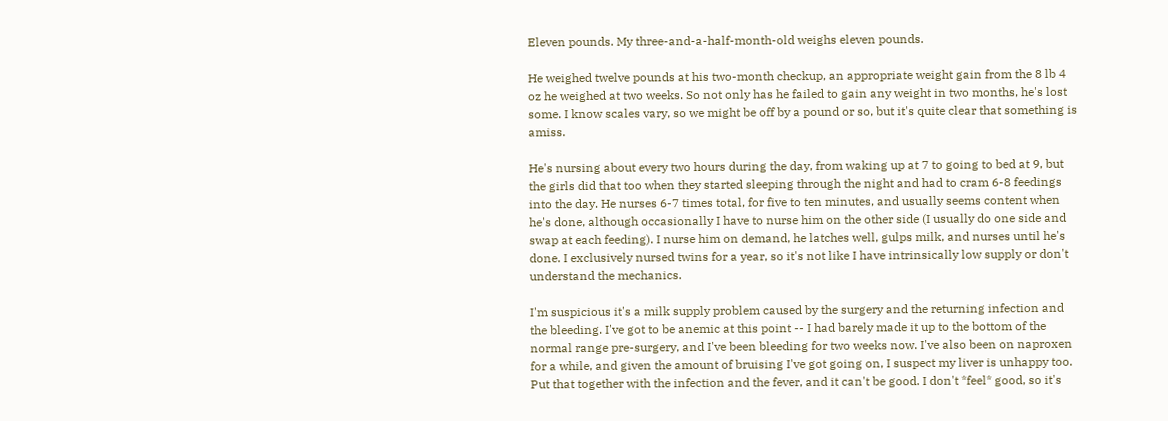Eleven pounds. My three-and-a-half-month-old weighs eleven pounds.

He weighed twelve pounds at his two-month checkup, an appropriate weight gain from the 8 lb 4 oz he weighed at two weeks. So not only has he failed to gain any weight in two months, he's lost some. I know scales vary, so we might be off by a pound or so, but it's quite clear that something is amiss.

He's nursing about every two hours during the day, from waking up at 7 to going to bed at 9, but the girls did that too when they started sleeping through the night and had to cram 6-8 feedings into the day. He nurses 6-7 times total, for five to ten minutes, and usually seems content when he's done, although occasionally I have to nurse him on the other side (I usually do one side and swap at each feeding). I nurse him on demand, he latches well, gulps milk, and nurses until he's done. I exclusively nursed twins for a year, so it's not like I have intrinsically low supply or don't understand the mechanics.

I'm suspicious it's a milk supply problem caused by the surgery and the returning infection and the bleeding. I've got to be anemic at this point -- I had barely made it up to the bottom of the normal range pre-surgery, and I've been bleeding for two weeks now. I've also been on naproxen for a while, and given the amount of bruising I've got going on, I suspect my liver is unhappy too. Put that together with the infection and the fever, and it can't be good. I don't *feel* good, so it's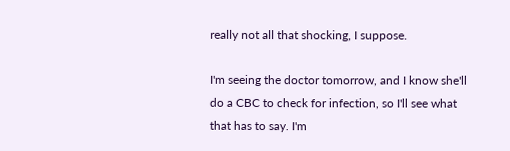really not all that shocking, I suppose.

I'm seeing the doctor tomorrow, and I know she'll do a CBC to check for infection, so I'll see what that has to say. I'm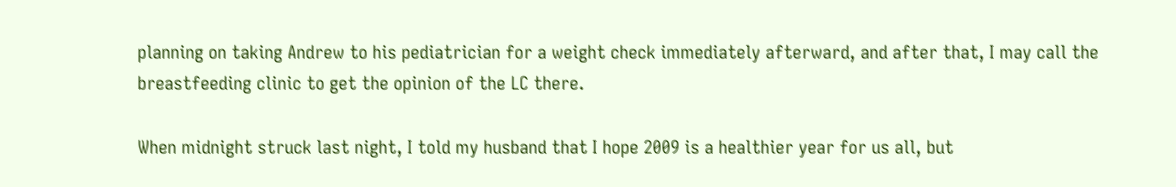planning on taking Andrew to his pediatrician for a weight check immediately afterward, and after that, I may call the breastfeeding clinic to get the opinion of the LC there.

When midnight struck last night, I told my husband that I hope 2009 is a healthier year for us all, but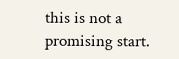this is not a promising start.